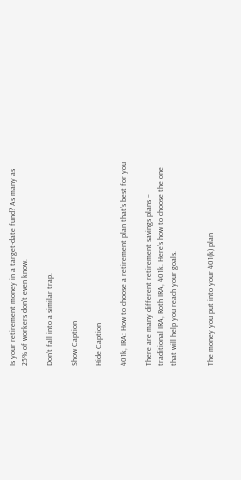Is your retirement money in a target-date fund? As many as 25% of workers don't even know.

Don’t fall into a similar trap.

Show Caption

Hide Caption

401k, IRA: How to choose a retirement plan that’s best for you

There are many different retirement savings plans – traditional IRA, Roth IRA, 401k. Here’s how to choose the one that will help you reach your goals.


The money you put into your 401(k) plan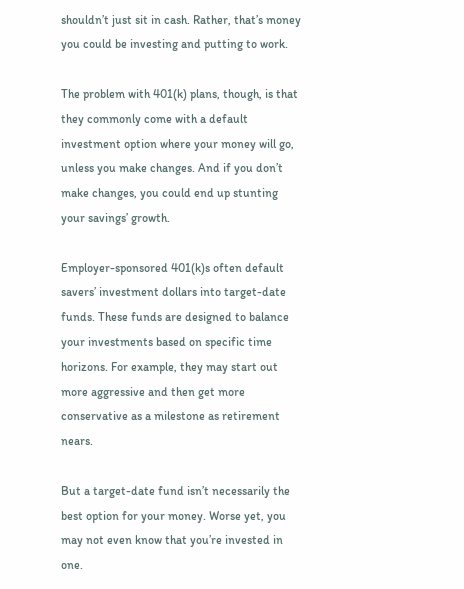shouldn’t just sit in cash. Rather, that’s money you could be investing and putting to work.

The problem with 401(k) plans, though, is that they commonly come with a default investment option where your money will go, unless you make changes. And if you don’t make changes, you could end up stunting your savings’ growth.

Employer-sponsored 401(k)s often default savers’ investment dollars into target-date funds. These funds are designed to balance your investments based on specific time horizons. For example, they may start out more aggressive and then get more conservative as a milestone as retirement nears.

But a target-date fund isn’t necessarily the best option for your money. Worse yet, you may not even know that you’re invested in one.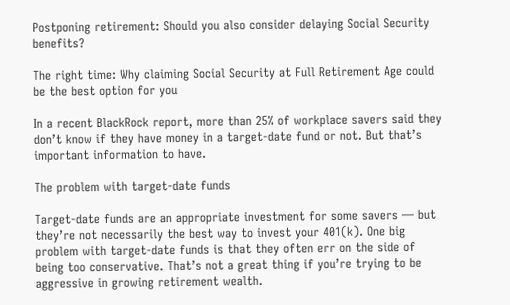Postponing retirement: Should you also consider delaying Social Security benefits?

The right time: Why claiming Social Security at Full Retirement Age could be the best option for you

In a recent BlackRock report, more than 25% of workplace savers said they don’t know if they have money in a target-date fund or not. But that’s important information to have.

The problem with target-date funds

Target-date funds are an appropriate investment for some savers — but they’re not necessarily the best way to invest your 401(k). One big problem with target-date funds is that they often err on the side of being too conservative. That’s not a great thing if you’re trying to be aggressive in growing retirement wealth.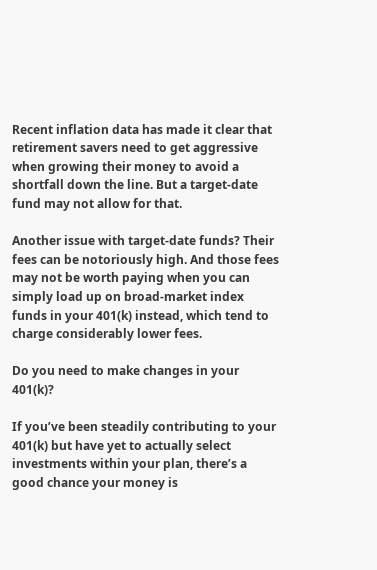Recent inflation data has made it clear that retirement savers need to get aggressive when growing their money to avoid a shortfall down the line. But a target-date fund may not allow for that.

Another issue with target-date funds? Their fees can be notoriously high. And those fees may not be worth paying when you can simply load up on broad-market index funds in your 401(k) instead, which tend to charge considerably lower fees.

Do you need to make changes in your 401(k)?

If you’ve been steadily contributing to your 401(k) but have yet to actually select investments within your plan, there’s a good chance your money is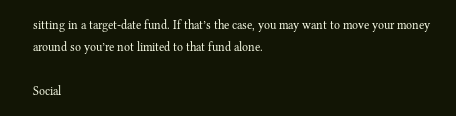sitting in a target-date fund. If that’s the case, you may want to move your money around so you’re not limited to that fund alone.

Social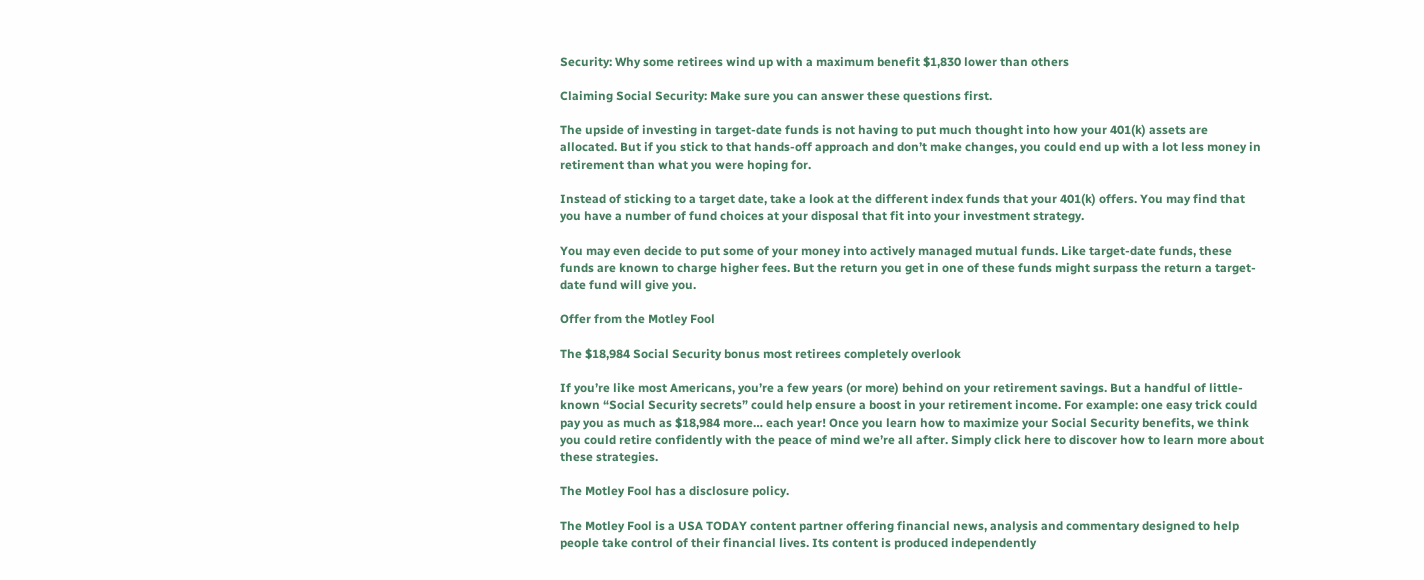Security: Why some retirees wind up with a maximum benefit $1,830 lower than others

Claiming Social Security: Make sure you can answer these questions first.

The upside of investing in target-date funds is not having to put much thought into how your 401(k) assets are allocated. But if you stick to that hands-off approach and don’t make changes, you could end up with a lot less money in retirement than what you were hoping for.

Instead of sticking to a target date, take a look at the different index funds that your 401(k) offers. You may find that you have a number of fund choices at your disposal that fit into your investment strategy.

You may even decide to put some of your money into actively managed mutual funds. Like target-date funds, these funds are known to charge higher fees. But the return you get in one of these funds might surpass the return a target-date fund will give you.

Offer from the Motley Fool

The $18,984 Social Security bonus most retirees completely overlook

If you’re like most Americans, you’re a few years (or more) behind on your retirement savings. But a handful of little-known “Social Security secrets” could help ensure a boost in your retirement income. For example: one easy trick could pay you as much as $18,984 more… each year! Once you learn how to maximize your Social Security benefits, we think you could retire confidently with the peace of mind we’re all after. Simply click here to discover how to learn more about these strategies.

The Motley Fool has a disclosure policy.

The Motley Fool is a USA TODAY content partner offering financial news, analysis and commentary designed to help people take control of their financial lives. Its content is produced independently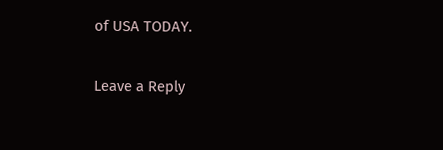of USA TODAY.

Leave a Reply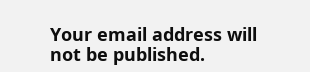Your email address will not be published.